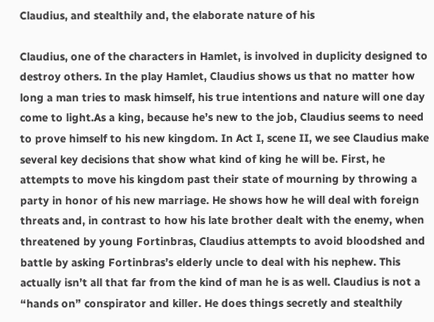Claudius, and stealthily and, the elaborate nature of his

Claudius, one of the characters in Hamlet, is involved in duplicity designed to destroy others. In the play Hamlet, Claudius shows us that no matter how long a man tries to mask himself, his true intentions and nature will one day come to light.As a king, because he’s new to the job, Claudius seems to need to prove himself to his new kingdom. In Act I, scene II, we see Claudius make several key decisions that show what kind of king he will be. First, he attempts to move his kingdom past their state of mourning by throwing a party in honor of his new marriage. He shows how he will deal with foreign threats and, in contrast to how his late brother dealt with the enemy, when threatened by young Fortinbras, Claudius attempts to avoid bloodshed and battle by asking Fortinbras’s elderly uncle to deal with his nephew. This actually isn’t all that far from the kind of man he is as well. Claudius is not a “hands on” conspirator and killer. He does things secretly and stealthily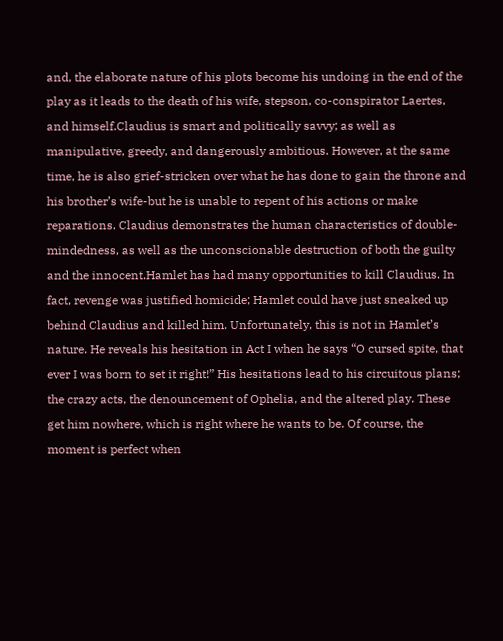and, the elaborate nature of his plots become his undoing in the end of the play as it leads to the death of his wife, stepson, co-conspirator Laertes, and himself.Claudius is smart and politically savvy; as well as manipulative, greedy, and dangerously ambitious. However, at the same time, he is also grief-stricken over what he has done to gain the throne and his brother’s wife-but he is unable to repent of his actions or make reparations. Claudius demonstrates the human characteristics of double-mindedness, as well as the unconscionable destruction of both the guilty and the innocent.Hamlet has had many opportunities to kill Claudius. In fact, revenge was justified homicide; Hamlet could have just sneaked up behind Claudius and killed him. Unfortunately, this is not in Hamlet’s nature. He reveals his hesitation in Act I when he says “O cursed spite, that ever I was born to set it right!” His hesitations lead to his circuitous plans; the crazy acts, the denouncement of Ophelia, and the altered play. These get him nowhere, which is right where he wants to be. Of course, the moment is perfect when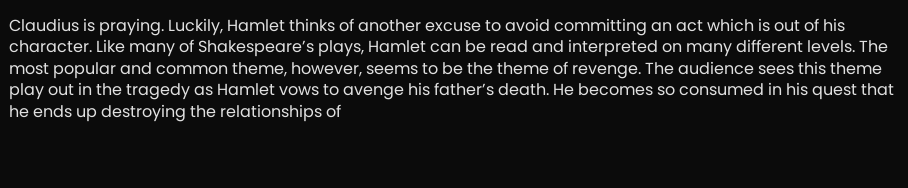Claudius is praying. Luckily, Hamlet thinks of another excuse to avoid committing an act which is out of his character. Like many of Shakespeare’s plays, Hamlet can be read and interpreted on many different levels. The most popular and common theme, however, seems to be the theme of revenge. The audience sees this theme play out in the tragedy as Hamlet vows to avenge his father’s death. He becomes so consumed in his quest that he ends up destroying the relationships of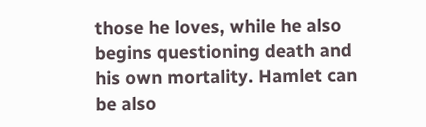those he loves, while he also begins questioning death and his own mortality. Hamlet can be also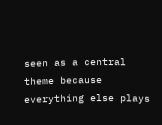seen as a central theme because everything else plays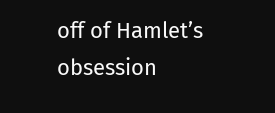off of Hamlet’s obsession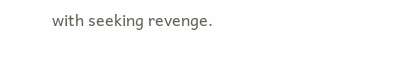with seeking revenge.